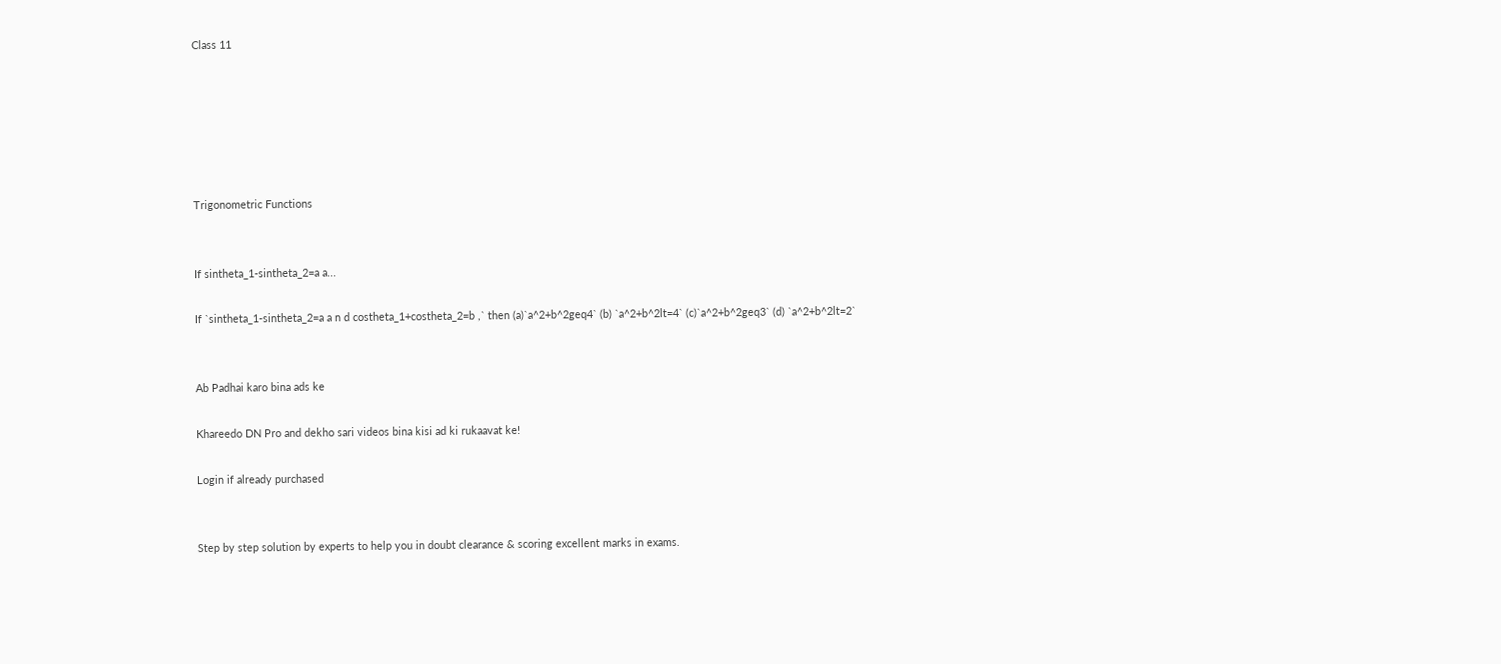Class 11






Trigonometric Functions


If sintheta_1-sintheta_2=a a...

If `sintheta_1-sintheta_2=a a n d costheta_1+costheta_2=b ,` then (a)`a^2+b^2geq4` (b) `a^2+b^2lt=4` (c)`a^2+b^2geq3` (d) `a^2+b^2lt=2`


Ab Padhai karo bina ads ke

Khareedo DN Pro and dekho sari videos bina kisi ad ki rukaavat ke!

Login if already purchased


Step by step solution by experts to help you in doubt clearance & scoring excellent marks in exams.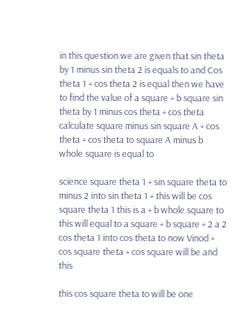in this question we are given that sin theta by 1 minus sin theta 2 is equals to and Cos theta 1 + cos theta 2 is equal then we have to find the value of a square + b square sin theta by 1 minus cos theta + cos theta calculate square minus sin square A + cos theta + cos theta to square A minus b whole square is equal to

science square theta 1 + sin square theta to minus 2 into sin theta 1 + this will be cos square theta 1 this is a + b whole square to this will equal to a square + b square + 2 a 2 cos theta 1 into cos theta to now Vinod + cos square theta + cos square will be and this

this cos square theta to will be one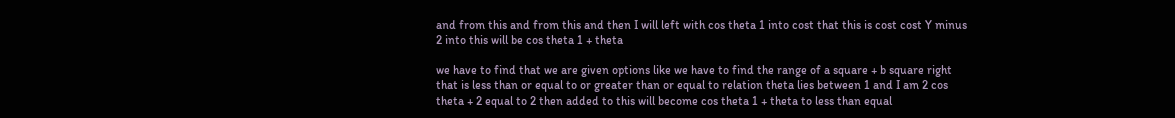and from this and from this and then I will left with cos theta 1 into cost that this is cost cost Y minus 2 into this will be cos theta 1 + theta

we have to find that we are given options like we have to find the range of a square + b square right that is less than or equal to or greater than or equal to relation theta lies between 1 and I am 2 cos theta + 2 equal to 2 then added to this will become cos theta 1 + theta to less than equal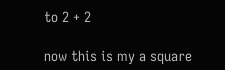to 2 + 2

now this is my a square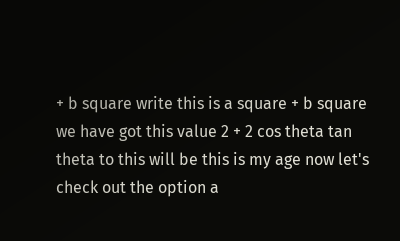+ b square write this is a square + b square we have got this value 2 + 2 cos theta tan theta to this will be this is my age now let's check out the option a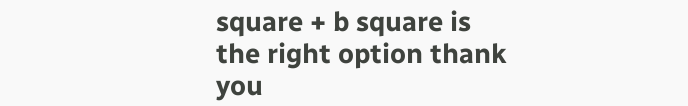square + b square is the right option thank you